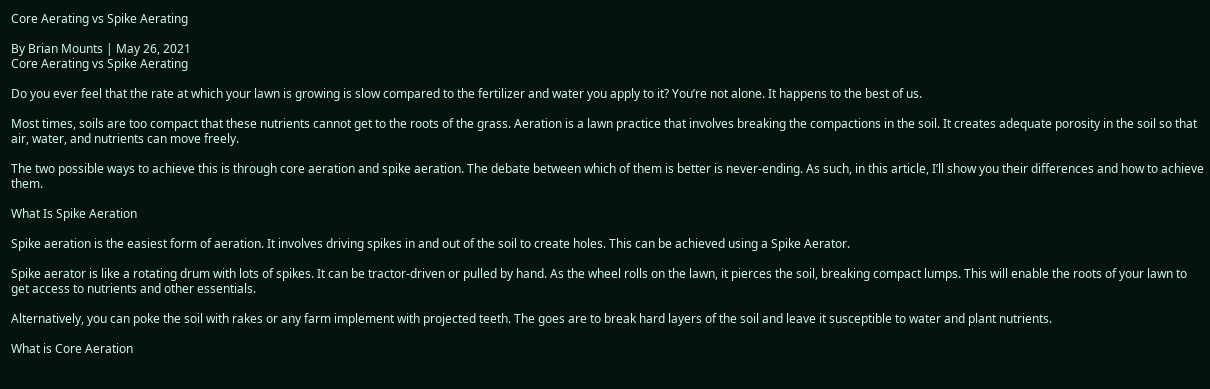Core Aerating vs Spike Aerating

By Brian Mounts | May 26, 2021
Core Aerating vs Spike Aerating

Do you ever feel that the rate at which your lawn is growing is slow compared to the fertilizer and water you apply to it? You’re not alone. It happens to the best of us.

Most times, soils are too compact that these nutrients cannot get to the roots of the grass. Aeration is a lawn practice that involves breaking the compactions in the soil. It creates adequate porosity in the soil so that air, water, and nutrients can move freely.

The two possible ways to achieve this is through core aeration and spike aeration. The debate between which of them is better is never-ending. As such, in this article, I’ll show you their differences and how to achieve them.

What Is Spike Aeration

Spike aeration is the easiest form of aeration. It involves driving spikes in and out of the soil to create holes. This can be achieved using a Spike Aerator.

Spike aerator is like a rotating drum with lots of spikes. It can be tractor-driven or pulled by hand. As the wheel rolls on the lawn, it pierces the soil, breaking compact lumps. This will enable the roots of your lawn to get access to nutrients and other essentials.

Alternatively, you can poke the soil with rakes or any farm implement with projected teeth. The goes are to break hard layers of the soil and leave it susceptible to water and plant nutrients.

What is Core Aeration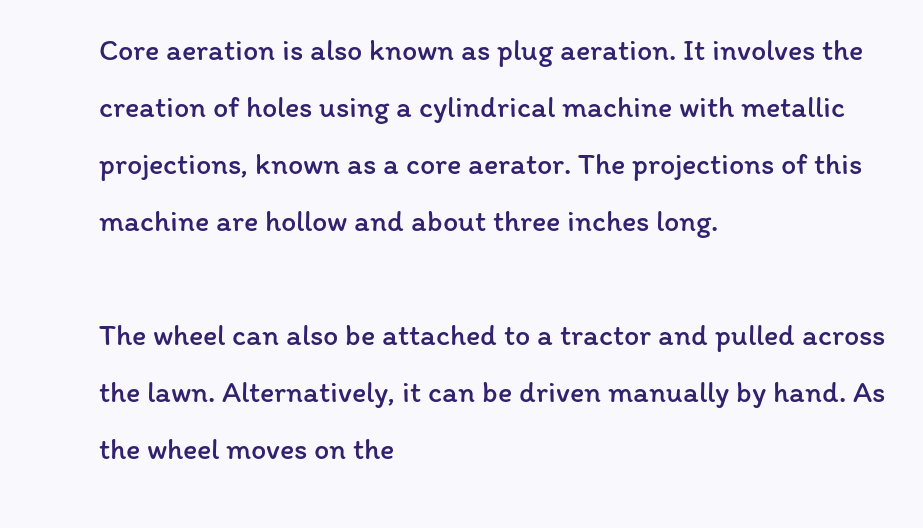Core aeration is also known as plug aeration. It involves the creation of holes using a cylindrical machine with metallic projections, known as a core aerator. The projections of this machine are hollow and about three inches long.

The wheel can also be attached to a tractor and pulled across the lawn. Alternatively, it can be driven manually by hand. As the wheel moves on the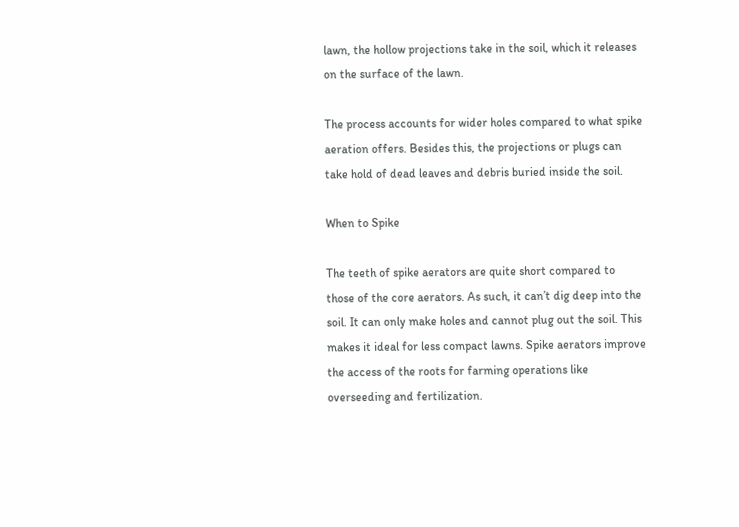lawn, the hollow projections take in the soil, which it releases on the surface of the lawn.

The process accounts for wider holes compared to what spike aeration offers. Besides this, the projections or plugs can take hold of dead leaves and debris buried inside the soil.

When to Spike

The teeth of spike aerators are quite short compared to those of the core aerators. As such, it can’t dig deep into the soil. It can only make holes and cannot plug out the soil. This makes it ideal for less compact lawns. Spike aerators improve the access of the roots for farming operations like overseeding and fertilization.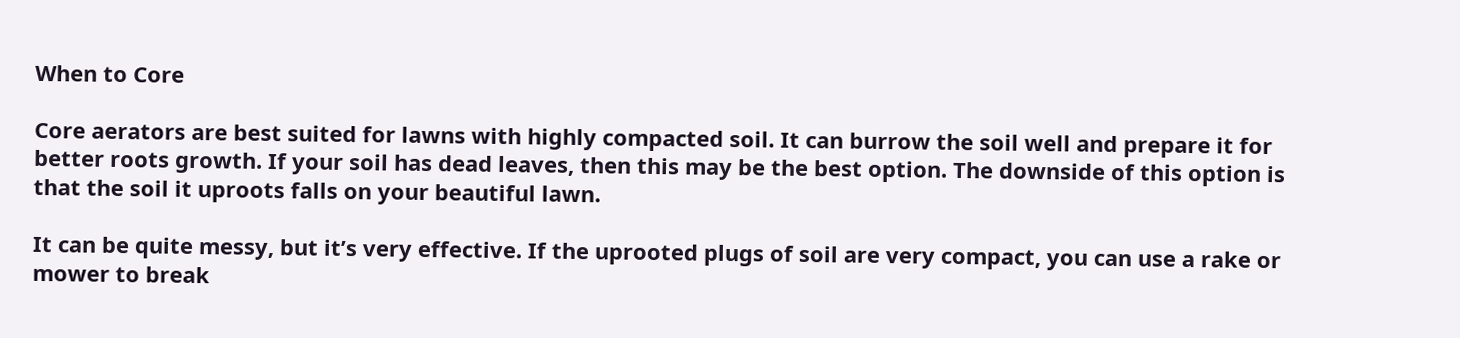When to Core

Core aerators are best suited for lawns with highly compacted soil. It can burrow the soil well and prepare it for better roots growth. If your soil has dead leaves, then this may be the best option. The downside of this option is that the soil it uproots falls on your beautiful lawn.

It can be quite messy, but it’s very effective. If the uprooted plugs of soil are very compact, you can use a rake or mower to break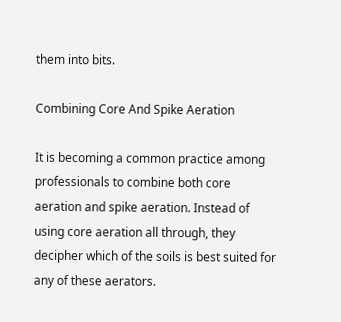them into bits.

Combining Core And Spike Aeration

It is becoming a common practice among professionals to combine both core aeration and spike aeration. Instead of using core aeration all through, they decipher which of the soils is best suited for any of these aerators.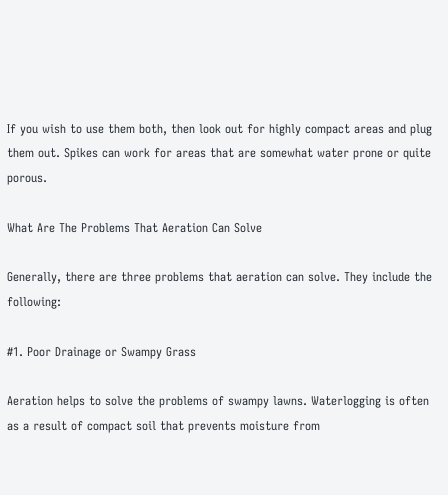If you wish to use them both, then look out for highly compact areas and plug them out. Spikes can work for areas that are somewhat water prone or quite porous.

What Are The Problems That Aeration Can Solve

Generally, there are three problems that aeration can solve. They include the following:

#1. Poor Drainage or Swampy Grass

Aeration helps to solve the problems of swampy lawns. Waterlogging is often as a result of compact soil that prevents moisture from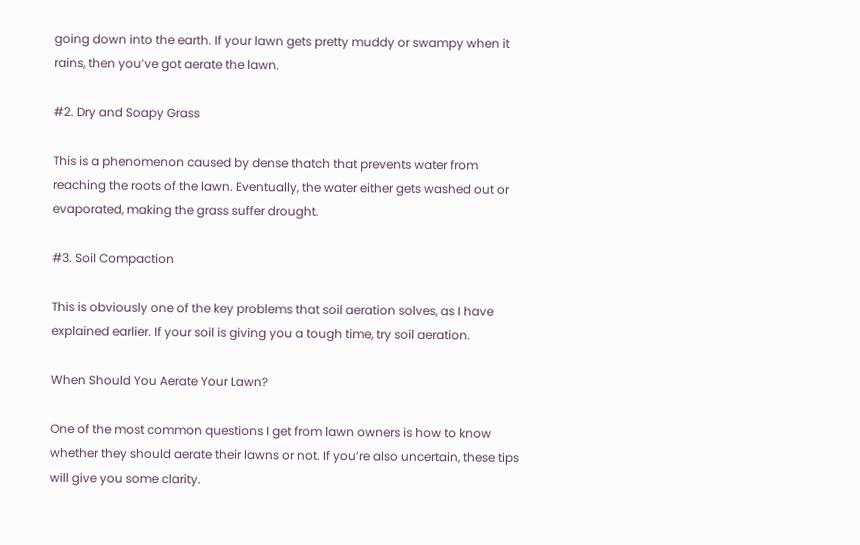going down into the earth. If your lawn gets pretty muddy or swampy when it rains, then you’ve got aerate the lawn.

#2. Dry and Soapy Grass

This is a phenomenon caused by dense thatch that prevents water from reaching the roots of the lawn. Eventually, the water either gets washed out or evaporated, making the grass suffer drought.

#3. Soil Compaction

This is obviously one of the key problems that soil aeration solves, as I have explained earlier. If your soil is giving you a tough time, try soil aeration.

When Should You Aerate Your Lawn?

One of the most common questions I get from lawn owners is how to know whether they should aerate their lawns or not. If you’re also uncertain, these tips will give you some clarity.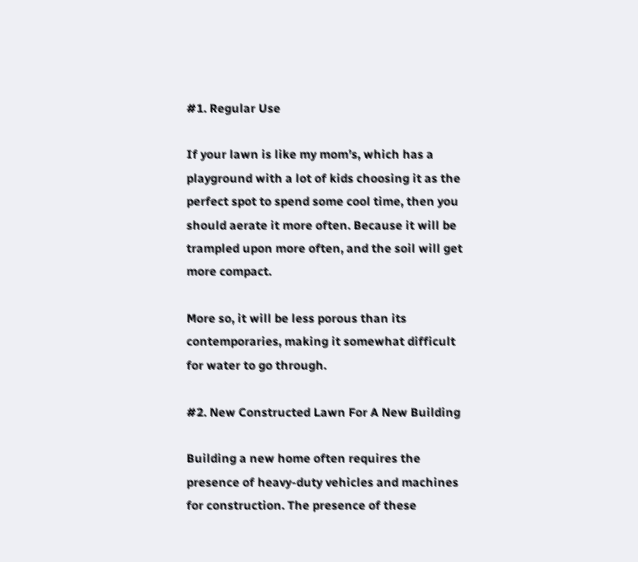#1. Regular Use

If your lawn is like my mom’s, which has a playground with a lot of kids choosing it as the perfect spot to spend some cool time, then you should aerate it more often. Because it will be trampled upon more often, and the soil will get more compact.

More so, it will be less porous than its contemporaries, making it somewhat difficult for water to go through.

#2. New Constructed Lawn For A New Building

Building a new home often requires the presence of heavy-duty vehicles and machines for construction. The presence of these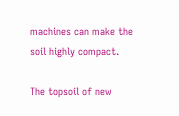machines can make the soil highly compact.

The topsoil of new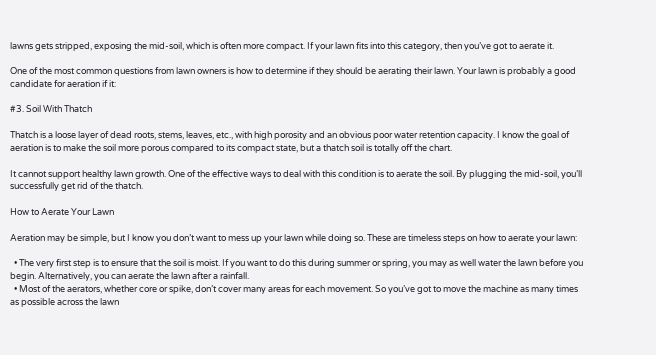lawns gets stripped, exposing the mid-soil, which is often more compact. If your lawn fits into this category, then you’ve got to aerate it.

One of the most common questions from lawn owners is how to determine if they should be aerating their lawn. Your lawn is probably a good candidate for aeration if it:

#3. Soil With Thatch

Thatch is a loose layer of dead roots, stems, leaves, etc., with high porosity and an obvious poor water retention capacity. I know the goal of aeration is to make the soil more porous compared to its compact state, but a thatch soil is totally off the chart.

It cannot support healthy lawn growth. One of the effective ways to deal with this condition is to aerate the soil. By plugging the mid-soil, you’ll successfully get rid of the thatch.

How to Aerate Your Lawn

Aeration may be simple, but I know you don’t want to mess up your lawn while doing so. These are timeless steps on how to aerate your lawn:

  • The very first step is to ensure that the soil is moist. If you want to do this during summer or spring, you may as well water the lawn before you begin. Alternatively, you can aerate the lawn after a rainfall.
  • Most of the aerators, whether core or spike, don’t cover many areas for each movement. So you’ve got to move the machine as many times as possible across the lawn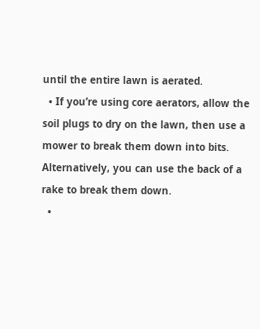until the entire lawn is aerated.
  • If you’re using core aerators, allow the soil plugs to dry on the lawn, then use a mower to break them down into bits. Alternatively, you can use the back of a rake to break them down.
  •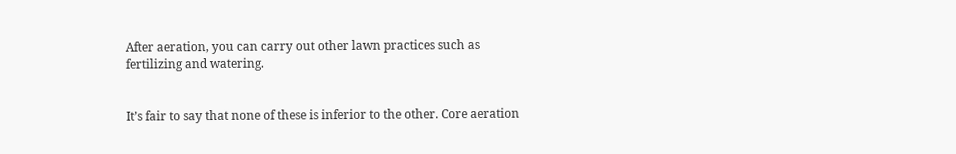After aeration, you can carry out other lawn practices such as fertilizing and watering.


It’s fair to say that none of these is inferior to the other. Core aeration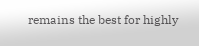remains the best for highly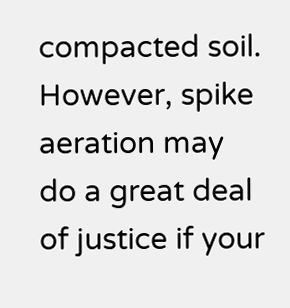compacted soil. However, spike aeration may do a great deal of justice if your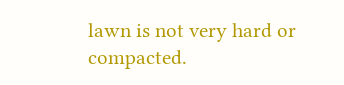lawn is not very hard or compacted.